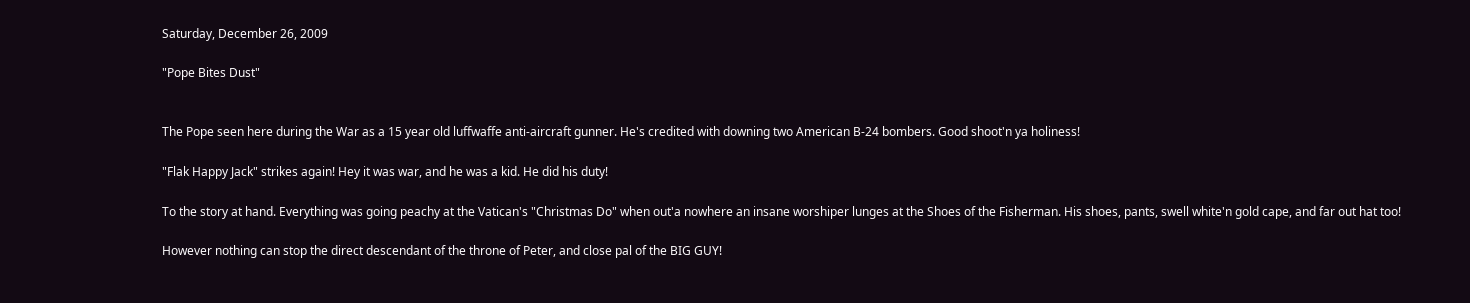Saturday, December 26, 2009

"Pope Bites Dust"


The Pope seen here during the War as a 15 year old luffwaffe anti-aircraft gunner. He's credited with downing two American B-24 bombers. Good shoot'n ya holiness!

"Flak Happy Jack" strikes again! Hey it was war, and he was a kid. He did his duty!

To the story at hand. Everything was going peachy at the Vatican's "Christmas Do" when out'a nowhere an insane worshiper lunges at the Shoes of the Fisherman. His shoes, pants, swell white'n gold cape, and far out hat too!

However nothing can stop the direct descendant of the throne of Peter, and close pal of the BIG GUY!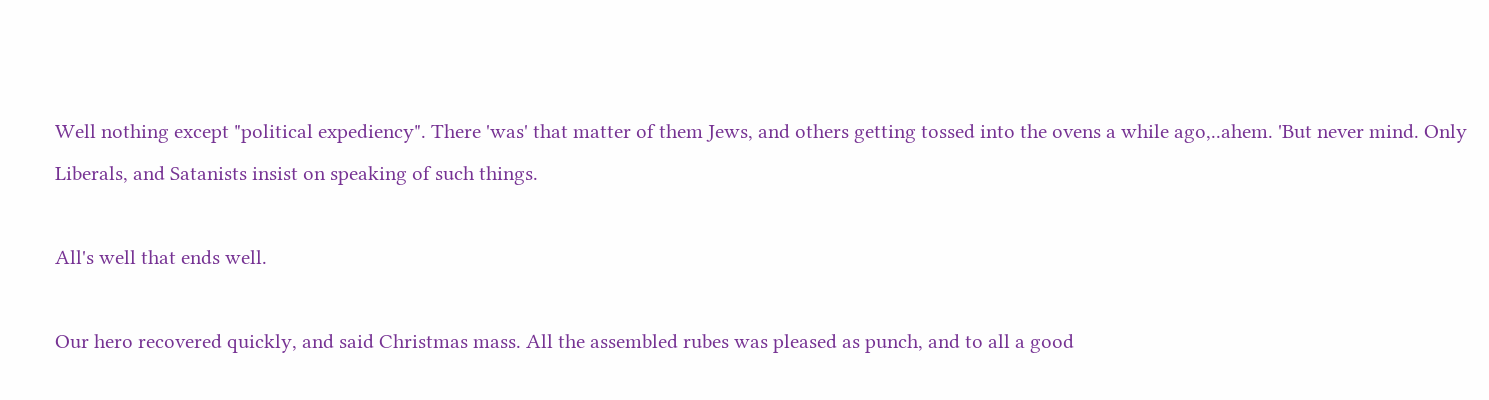Well nothing except "political expediency". There 'was' that matter of them Jews, and others getting tossed into the ovens a while ago,..ahem. 'But never mind. Only Liberals, and Satanists insist on speaking of such things.

All's well that ends well.

Our hero recovered quickly, and said Christmas mass. All the assembled rubes was pleased as punch, and to all a good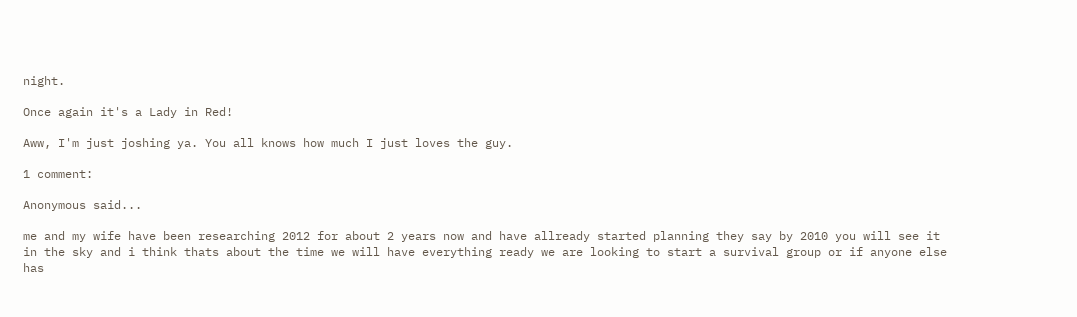night.

Once again it's a Lady in Red!

Aww, I'm just joshing ya. You all knows how much I just loves the guy.

1 comment:

Anonymous said...

me and my wife have been researching 2012 for about 2 years now and have allready started planning they say by 2010 you will see it in the sky and i think thats about the time we will have everything ready we are looking to start a survival group or if anyone else has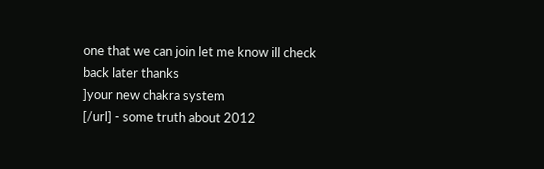one that we can join let me know ill check back later thanks
]your new chakra system
[/url] - some truth about 2012